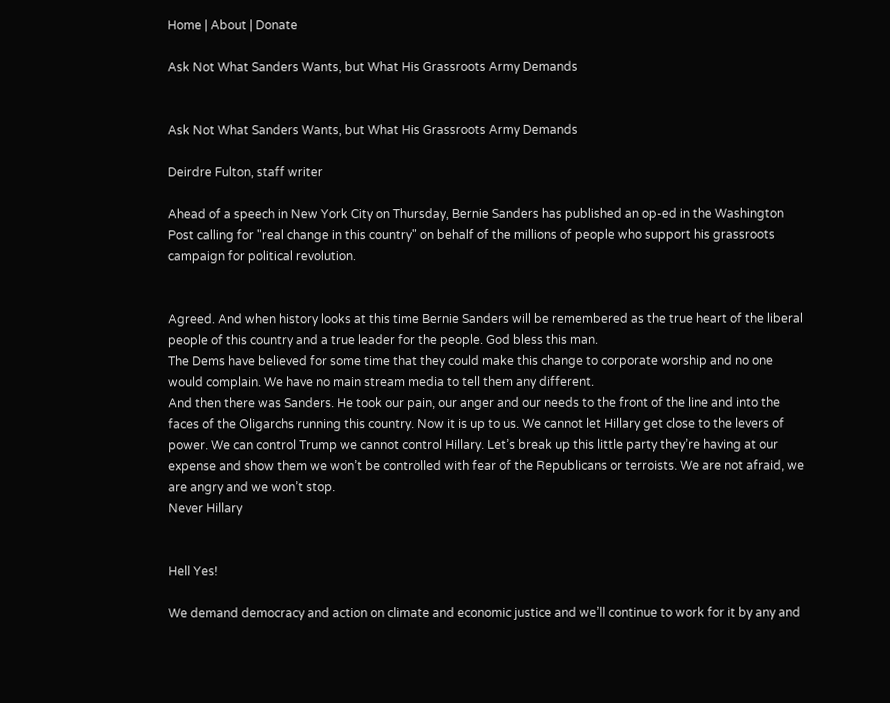Home | About | Donate

Ask Not What Sanders Wants, but What His Grassroots Army Demands


Ask Not What Sanders Wants, but What His Grassroots Army Demands

Deirdre Fulton, staff writer

Ahead of a speech in New York City on Thursday, Bernie Sanders has published an op-ed in the Washington Post calling for "real change in this country" on behalf of the millions of people who support his grassroots campaign for political revolution.


Agreed. And when history looks at this time Bernie Sanders will be remembered as the true heart of the liberal people of this country and a true leader for the people. God bless this man.
The Dems have believed for some time that they could make this change to corporate worship and no one would complain. We have no main stream media to tell them any different.
And then there was Sanders. He took our pain, our anger and our needs to the front of the line and into the faces of the Oligarchs running this country. Now it is up to us. We cannot let Hillary get close to the levers of power. We can control Trump we cannot control Hillary. Let’s break up this little party they’re having at our expense and show them we won’t be controlled with fear of the Republicans or terroists. We are not afraid, we are angry and we won’t stop.
Never Hillary


Hell Yes!

We demand democracy and action on climate and economic justice and we’ll continue to work for it by any and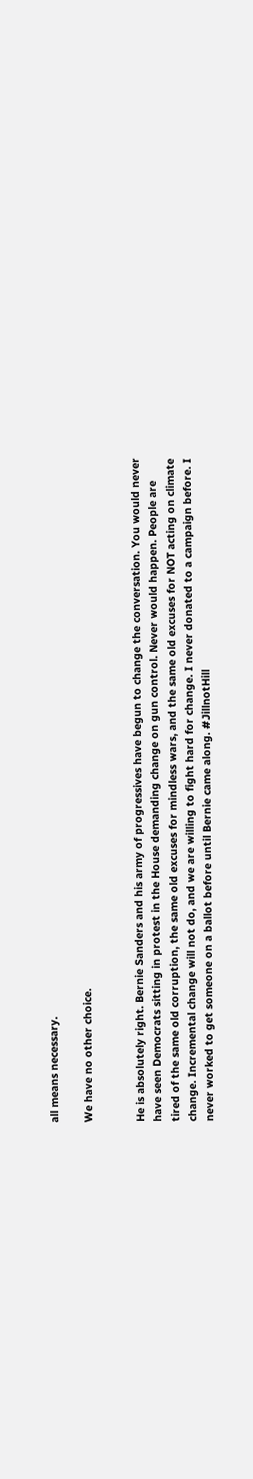all means necessary.

We have no other choice.


He is absolutely right. Bernie Sanders and his army of progressives have begun to change the conversation. You would never have seen Democrats sitting in protest in the House demanding change on gun control. Never would happen. People are tired of the same old corruption, the same old excuses for mindless wars, and the same old excuses for NOT acting on climate change. Incremental change will not do, and we are willing to fight hard for change. I never donated to a campaign before. I never worked to get someone on a ballot before until Bernie came along. #JillnotHill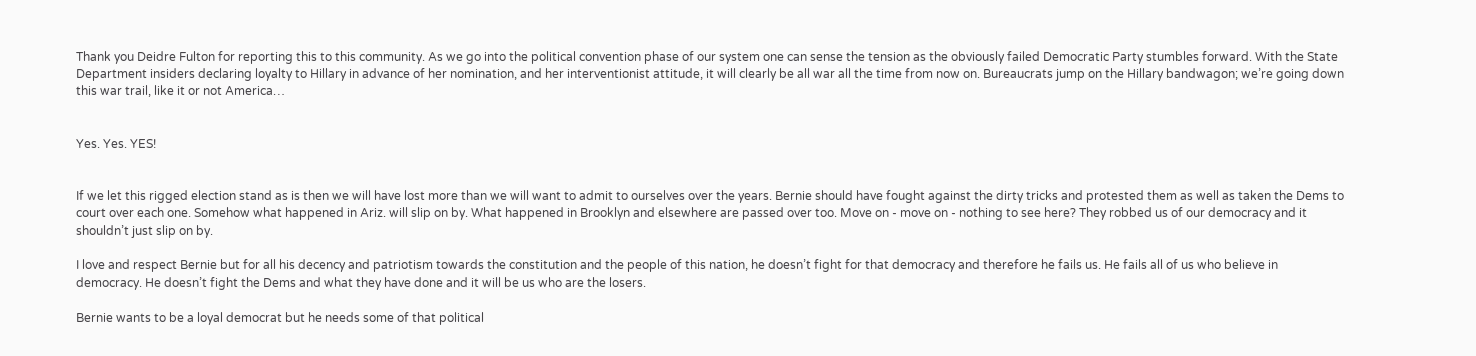Thank you Deidre Fulton for reporting this to this community. As we go into the political convention phase of our system one can sense the tension as the obviously failed Democratic Party stumbles forward. With the State Department insiders declaring loyalty to Hillary in advance of her nomination, and her interventionist attitude, it will clearly be all war all the time from now on. Bureaucrats jump on the Hillary bandwagon; we’re going down this war trail, like it or not America…


Yes. Yes. YES!


If we let this rigged election stand as is then we will have lost more than we will want to admit to ourselves over the years. Bernie should have fought against the dirty tricks and protested them as well as taken the Dems to court over each one. Somehow what happened in Ariz. will slip on by. What happened in Brooklyn and elsewhere are passed over too. Move on - move on - nothing to see here? They robbed us of our democracy and it shouldn’t just slip on by.

I love and respect Bernie but for all his decency and patriotism towards the constitution and the people of this nation, he doesn’t fight for that democracy and therefore he fails us. He fails all of us who believe in democracy. He doesn’t fight the Dems and what they have done and it will be us who are the losers.

Bernie wants to be a loyal democrat but he needs some of that political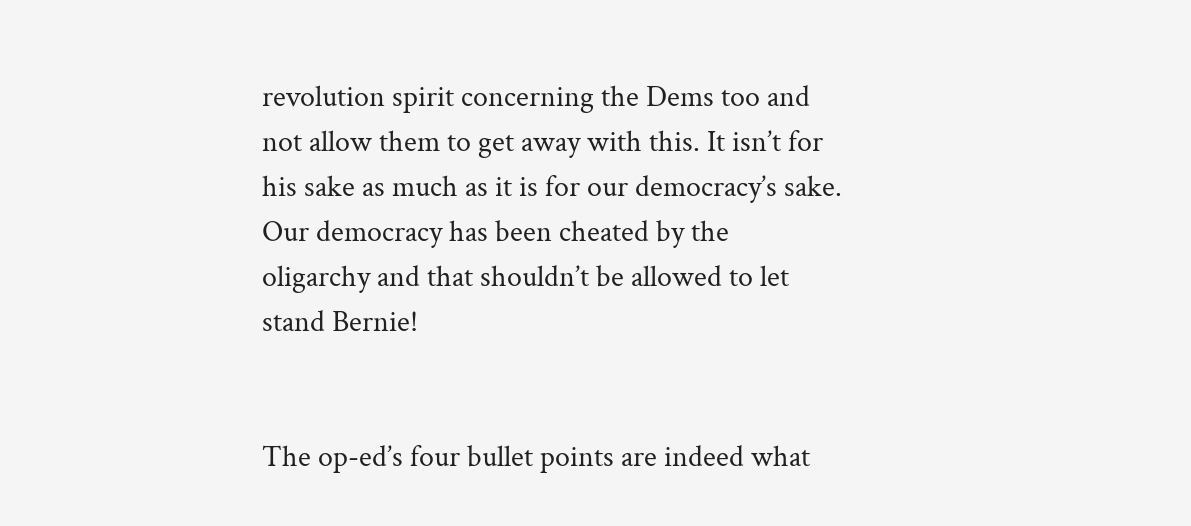revolution spirit concerning the Dems too and not allow them to get away with this. It isn’t for his sake as much as it is for our democracy’s sake. Our democracy has been cheated by the oligarchy and that shouldn’t be allowed to let stand Bernie!


The op-ed’s four bullet points are indeed what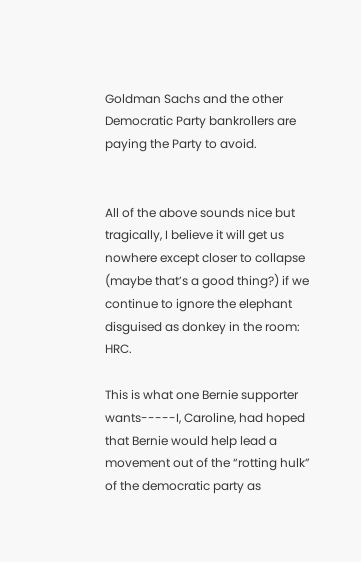Goldman Sachs and the other Democratic Party bankrollers are paying the Party to avoid.


All of the above sounds nice but tragically, I believe it will get us nowhere except closer to collapse (maybe that’s a good thing?) if we continue to ignore the elephant disguised as donkey in the room: HRC.

This is what one Bernie supporter wants-----I, Caroline, had hoped that Bernie would help lead a movement out of the “rotting hulk” of the democratic party as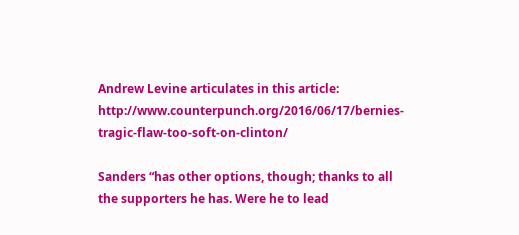Andrew Levine articulates in this article: http://www.counterpunch.org/2016/06/17/bernies-tragic-flaw-too-soft-on-clinton/

Sanders “has other options, though; thanks to all the supporters he has. Were he to lead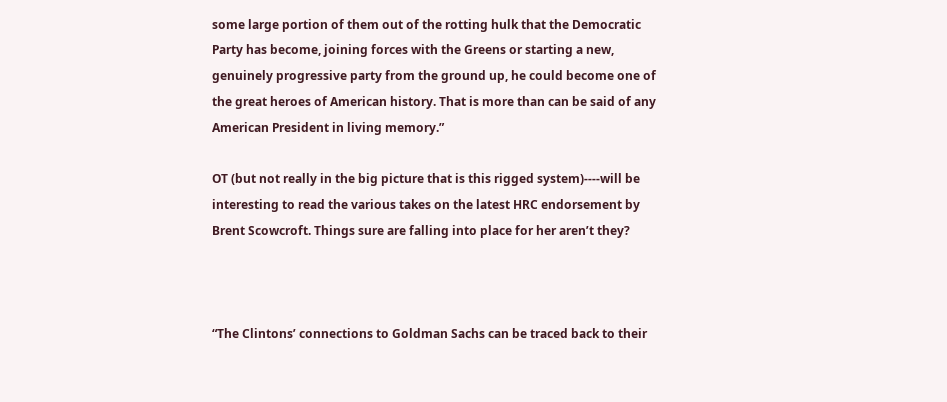some large portion of them out of the rotting hulk that the Democratic Party has become, joining forces with the Greens or starting a new, genuinely progressive party from the ground up, he could become one of the great heroes of American history. That is more than can be said of any American President in living memory.”

OT (but not really in the big picture that is this rigged system)----will be interesting to read the various takes on the latest HRC endorsement by Brent Scowcroft. Things sure are falling into place for her aren’t they?



“The Clintons’ connections to Goldman Sachs can be traced back to their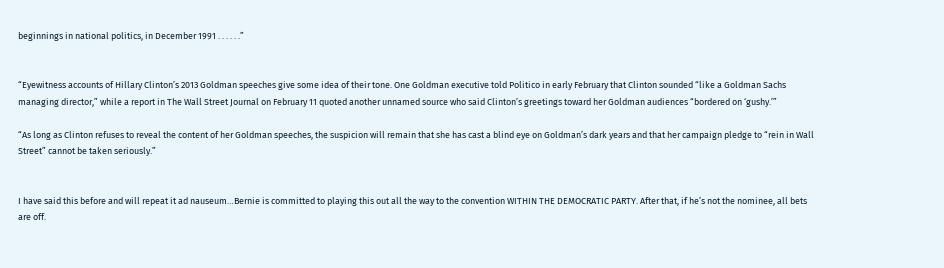beginnings in national politics, in December 1991 . . . . . .”


“Eyewitness accounts of Hillary Clinton’s 2013 Goldman speeches give some idea of their tone. One Goldman executive told Politico in early February that Clinton sounded “like a Goldman Sachs managing director,” while a report in The Wall Street Journal on February 11 quoted another unnamed source who said Clinton’s greetings toward her Goldman audiences “bordered on ‘gushy.’”

“As long as Clinton refuses to reveal the content of her Goldman speeches, the suspicion will remain that she has cast a blind eye on Goldman’s dark years and that her campaign pledge to “rein in Wall Street” cannot be taken seriously.”


I have said this before and will repeat it ad nauseum…Bernie is committed to playing this out all the way to the convention WITHIN THE DEMOCRATIC PARTY. After that, if he’s not the nominee, all bets are off.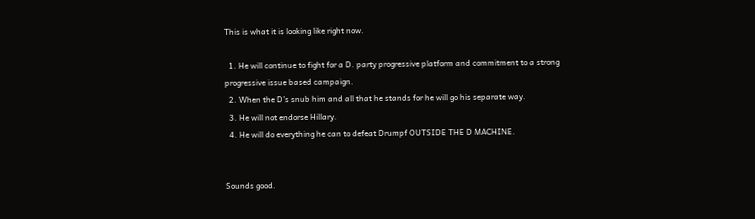This is what it is looking like right now.

  1. He will continue to fight for a D. party progressive platform and commitment to a strong progressive issue based campaign.
  2. When the D’s snub him and all that he stands for he will go his separate way.
  3. He will not endorse Hillary.
  4. He will do everything he can to defeat Drumpf OUTSIDE THE D MACHINE.


Sounds good.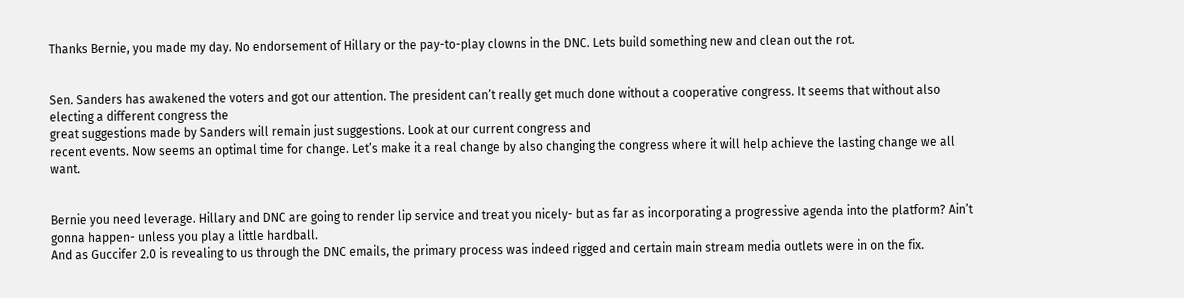Thanks Bernie, you made my day. No endorsement of Hillary or the pay-to-play clowns in the DNC. Lets build something new and clean out the rot.


Sen. Sanders has awakened the voters and got our attention. The president can’t really get much done without a cooperative congress. It seems that without also electing a different congress the
great suggestions made by Sanders will remain just suggestions. Look at our current congress and
recent events. Now seems an optimal time for change. Let’s make it a real change by also changing the congress where it will help achieve the lasting change we all want.


Bernie you need leverage. Hillary and DNC are going to render lip service and treat you nicely- but as far as incorporating a progressive agenda into the platform? Ain’t gonna happen- unless you play a little hardball.
And as Guccifer 2.0 is revealing to us through the DNC emails, the primary process was indeed rigged and certain main stream media outlets were in on the fix.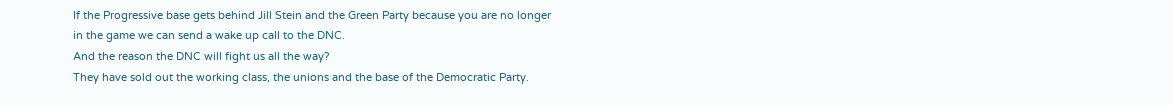If the Progressive base gets behind Jill Stein and the Green Party because you are no longer in the game we can send a wake up call to the DNC.
And the reason the DNC will fight us all the way?
They have sold out the working class, the unions and the base of the Democratic Party.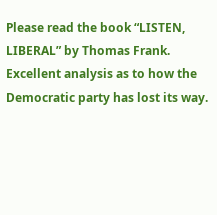Please read the book “LISTEN, LIBERAL” by Thomas Frank.
Excellent analysis as to how the Democratic party has lost its way.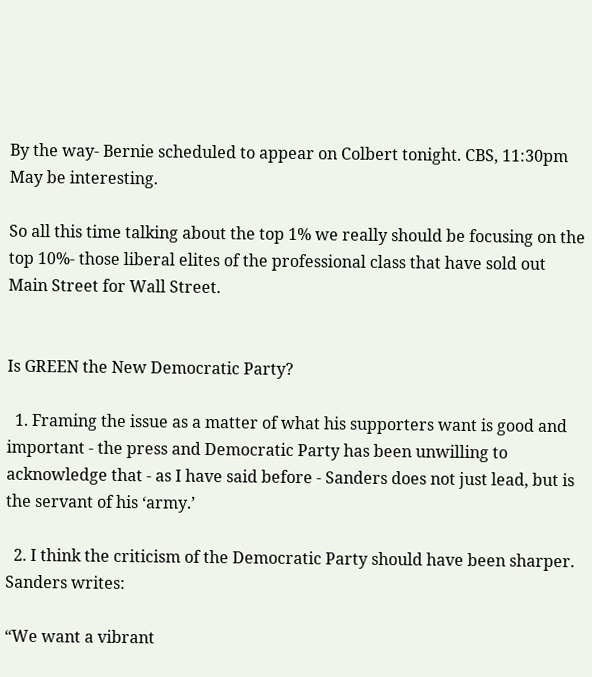By the way- Bernie scheduled to appear on Colbert tonight. CBS, 11:30pm
May be interesting.

So all this time talking about the top 1% we really should be focusing on the top 10%- those liberal elites of the professional class that have sold out Main Street for Wall Street.


Is GREEN the New Democratic Party?

  1. Framing the issue as a matter of what his supporters want is good and important - the press and Democratic Party has been unwilling to acknowledge that - as I have said before - Sanders does not just lead, but is the servant of his ‘army.’

  2. I think the criticism of the Democratic Party should have been sharper. Sanders writes:

“We want a vibrant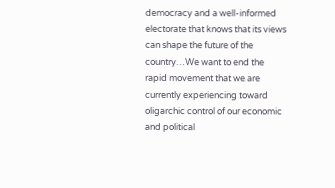democracy and a well-informed electorate that knows that its views can shape the future of the country…We want to end the rapid movement that we are currently experiencing toward oligarchic control of our economic and political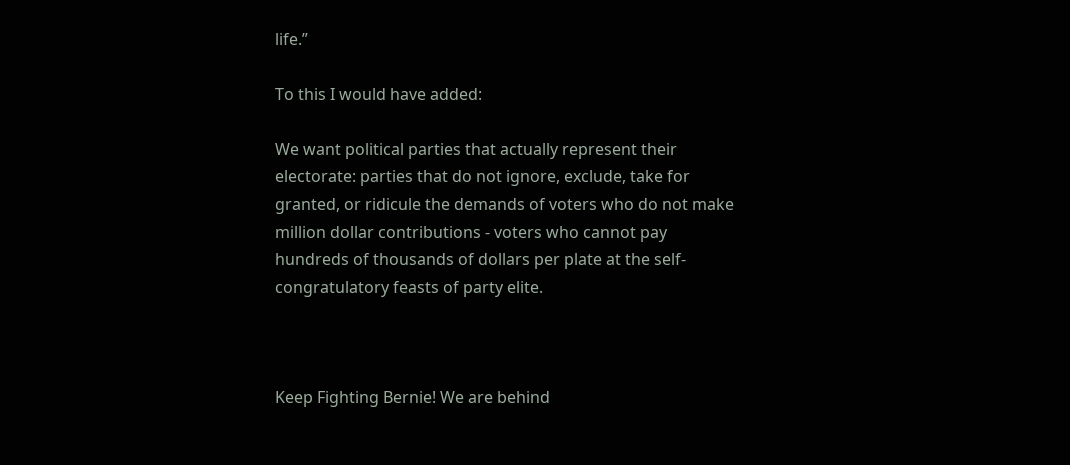life.”

To this I would have added:

We want political parties that actually represent their electorate: parties that do not ignore, exclude, take for granted, or ridicule the demands of voters who do not make million dollar contributions - voters who cannot pay hundreds of thousands of dollars per plate at the self-congratulatory feasts of party elite.



Keep Fighting Bernie! We are behind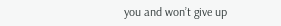you and won’t give up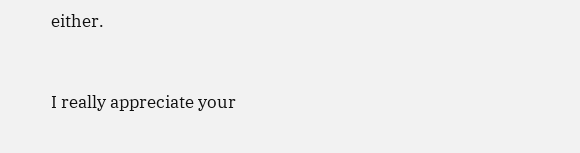either.


I really appreciate your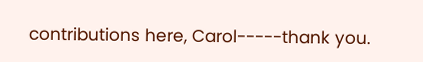contributions here, Carol-----thank you.